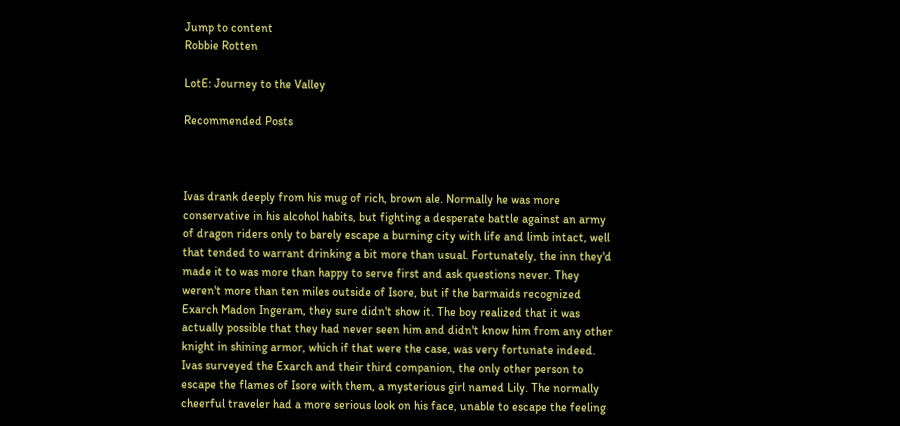Jump to content
Robbie Rotten

LotE: Journey to the Valley

Recommended Posts



Ivas drank deeply from his mug of rich, brown ale. Normally he was more conservative in his alcohol habits, but fighting a desperate battle against an army of dragon riders only to barely escape a burning city with life and limb intact, well that tended to warrant drinking a bit more than usual. Fortunately, the inn they'd made it to was more than happy to serve first and ask questions never. They weren't more than ten miles outside of Isore, but if the barmaids recognized Exarch Madon Ingeram, they sure didn't show it. The boy realized that it was actually possible that they had never seen him and didn't know him from any other knight in shining armor, which if that were the case, was very fortunate indeed. Ivas surveyed the Exarch and their third companion, the only other person to escape the flames of Isore with them, a mysterious girl named Lily. The normally cheerful traveler had a more serious look on his face, unable to escape the feeling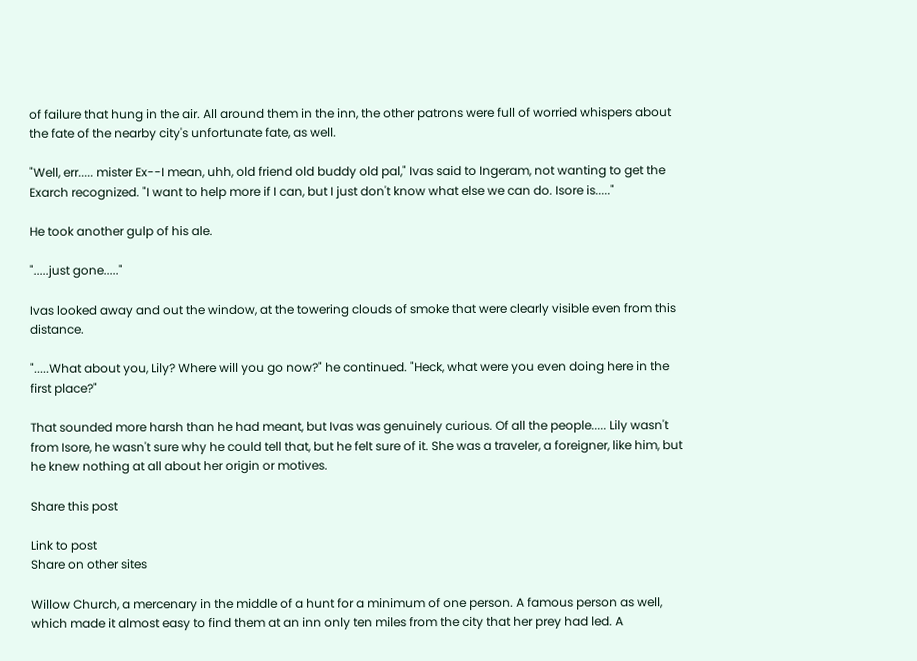of failure that hung in the air. All around them in the inn, the other patrons were full of worried whispers about the fate of the nearby city's unfortunate fate, as well.

"Well, err..... mister Ex--I mean, uhh, old friend old buddy old pal," Ivas said to Ingeram, not wanting to get the Exarch recognized. "I want to help more if I can, but I just don't know what else we can do. Isore is....."

He took another gulp of his ale.

".....just gone....."

Ivas looked away and out the window, at the towering clouds of smoke that were clearly visible even from this distance.

".....What about you, Lily? Where will you go now?" he continued. "Heck, what were you even doing here in the first place?"

That sounded more harsh than he had meant, but Ivas was genuinely curious. Of all the people..... Lily wasn't from Isore, he wasn't sure why he could tell that, but he felt sure of it. She was a traveler, a foreigner, like him, but he knew nothing at all about her origin or motives.

Share this post

Link to post
Share on other sites

Willow Church, a mercenary in the middle of a hunt for a minimum of one person. A famous person as well, which made it almost easy to find them at an inn only ten miles from the city that her prey had led. A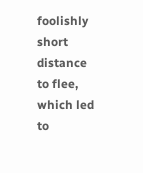foolishly short distance to flee, which led to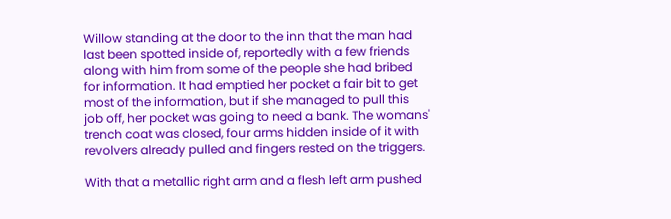Willow standing at the door to the inn that the man had last been spotted inside of, reportedly with a few friends along with him from some of the people she had bribed for information. It had emptied her pocket a fair bit to get most of the information, but if she managed to pull this job off, her pocket was going to need a bank. The womans' trench coat was closed, four arms hidden inside of it with revolvers already pulled and fingers rested on the triggers.

With that a metallic right arm and a flesh left arm pushed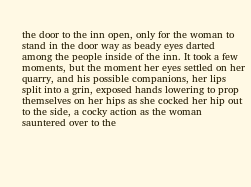the door to the inn open, only for the woman to stand in the door way as beady eyes darted among the people inside of the inn. It took a few moments, but the moment her eyes settled on her quarry, and his possible companions, her lips split into a grin, exposed hands lowering to prop themselves on her hips as she cocked her hip out to the side, a cocky action as the woman sauntered over to the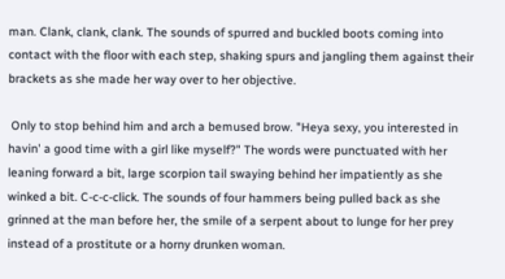man. Clank, clank, clank. The sounds of spurred and buckled boots coming into contact with the floor with each step, shaking spurs and jangling them against their brackets as she made her way over to her objective.

 Only to stop behind him and arch a bemused brow. "Heya sexy, you interested in havin' a good time with a girl like myself?" The words were punctuated with her leaning forward a bit, large scorpion tail swaying behind her impatiently as she winked a bit. C-c-c-click. The sounds of four hammers being pulled back as she grinned at the man before her, the smile of a serpent about to lunge for her prey instead of a prostitute or a horny drunken woman.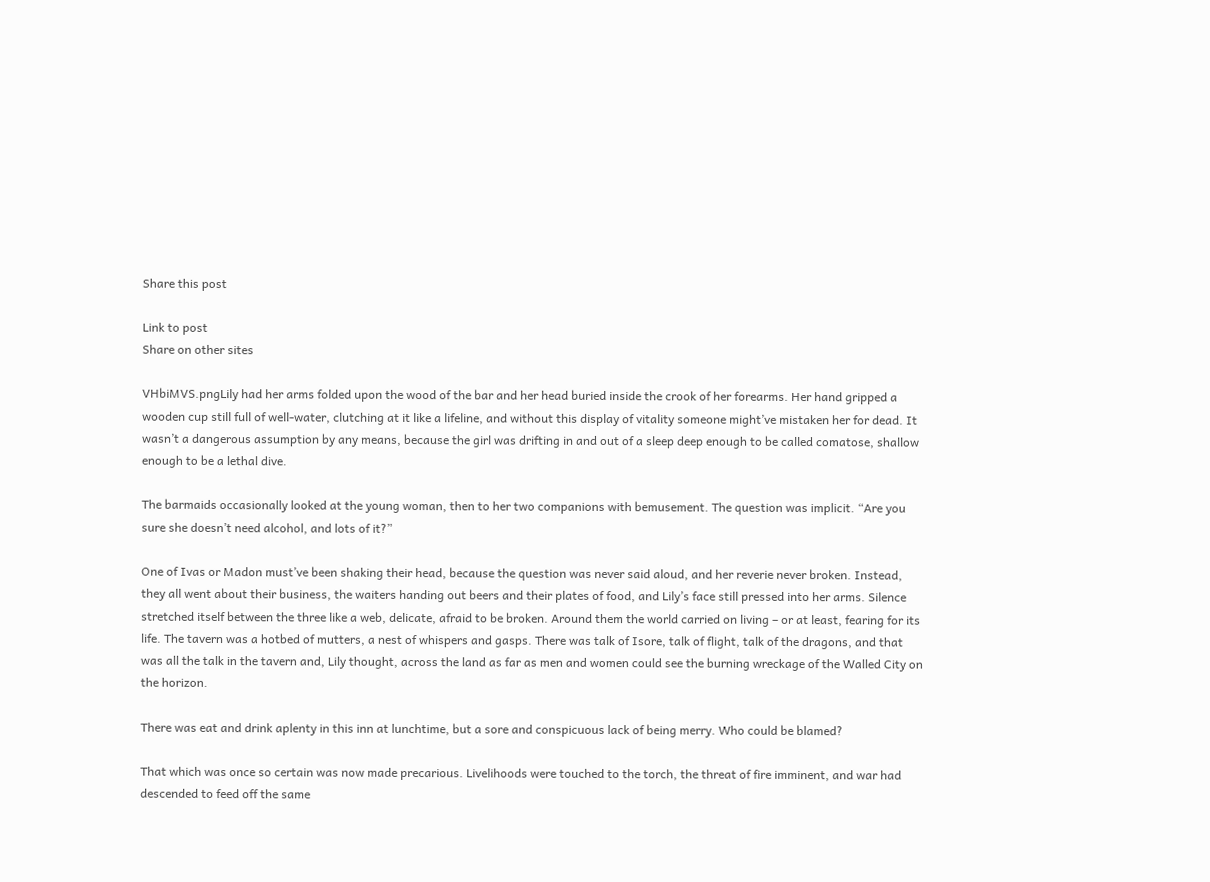Share this post

Link to post
Share on other sites

VHbiMVS.pngLily had her arms folded upon the wood of the bar and her head buried inside the crook of her forearms. Her hand gripped a wooden cup still full of well-water, clutching at it like a lifeline, and without this display of vitality someone might’ve mistaken her for dead. It wasn’t a dangerous assumption by any means, because the girl was drifting in and out of a sleep deep enough to be called comatose, shallow enough to be a lethal dive.

The barmaids occasionally looked at the young woman, then to her two companions with bemusement. The question was implicit. “Are you sure she doesn’t need alcohol, and lots of it?”

One of Ivas or Madon must’ve been shaking their head, because the question was never said aloud, and her reverie never broken. Instead, they all went about their business, the waiters handing out beers and their plates of food, and Lily’s face still pressed into her arms. Silence stretched itself between the three like a web, delicate, afraid to be broken. Around them the world carried on living – or at least, fearing for its life. The tavern was a hotbed of mutters, a nest of whispers and gasps. There was talk of Isore, talk of flight, talk of the dragons, and that was all the talk in the tavern and, Lily thought, across the land as far as men and women could see the burning wreckage of the Walled City on the horizon.

There was eat and drink aplenty in this inn at lunchtime, but a sore and conspicuous lack of being merry. Who could be blamed?

That which was once so certain was now made precarious. Livelihoods were touched to the torch, the threat of fire imminent, and war had descended to feed off the same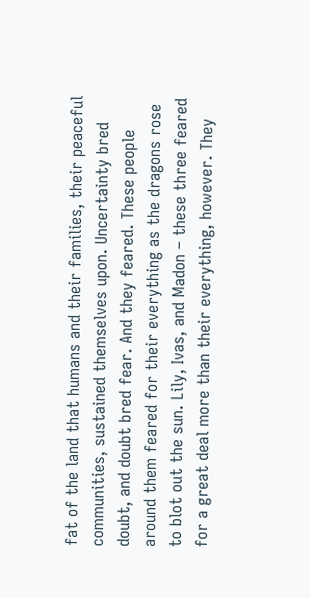fat of the land that humans and their families, their peaceful communities, sustained themselves upon. Uncertainty bred doubt, and doubt bred fear. And they feared. These people around them feared for their everything as the dragons rose to blot out the sun. Lily, Ivas, and Madon – these three feared for a great deal more than their everything, however. They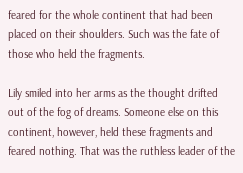feared for the whole continent that had been placed on their shoulders. Such was the fate of those who held the fragments.

Lily smiled into her arms as the thought drifted out of the fog of dreams. Someone else on this continent, however, held these fragments and feared nothing. That was the ruthless leader of the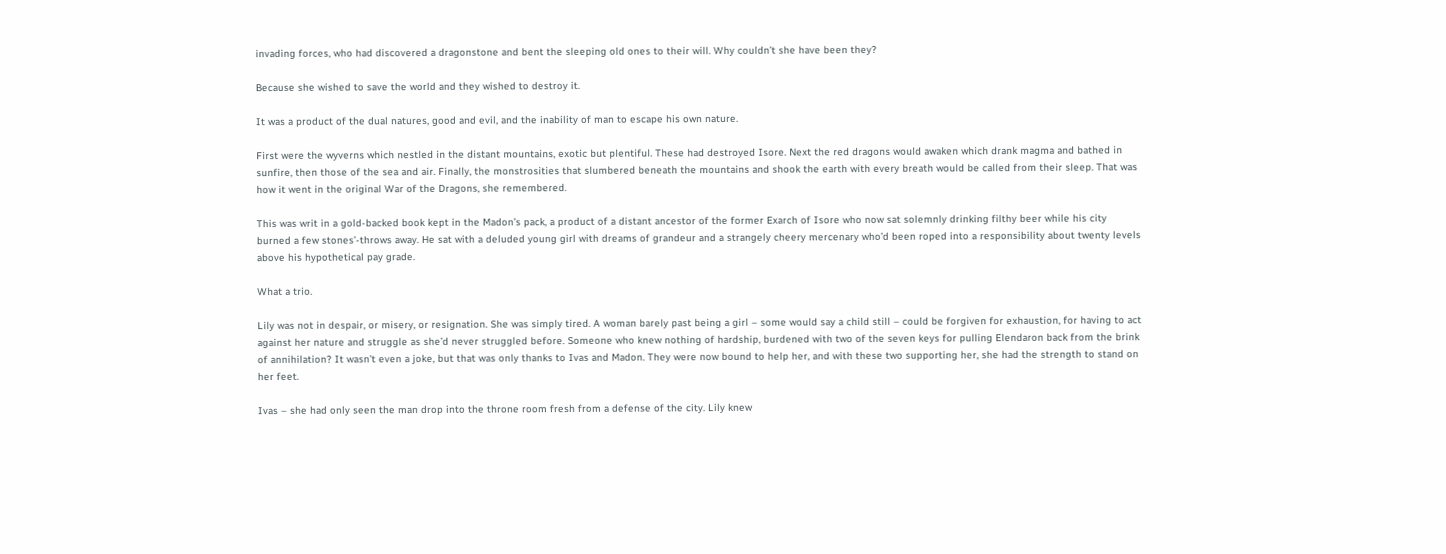invading forces, who had discovered a dragonstone and bent the sleeping old ones to their will. Why couldn’t she have been they?

Because she wished to save the world and they wished to destroy it.

It was a product of the dual natures, good and evil, and the inability of man to escape his own nature.

First were the wyverns which nestled in the distant mountains, exotic but plentiful. These had destroyed Isore. Next the red dragons would awaken which drank magma and bathed in sunfire, then those of the sea and air. Finally, the monstrosities that slumbered beneath the mountains and shook the earth with every breath would be called from their sleep. That was how it went in the original War of the Dragons, she remembered.

This was writ in a gold-backed book kept in the Madon’s pack, a product of a distant ancestor of the former Exarch of Isore who now sat solemnly drinking filthy beer while his city burned a few stones’-throws away. He sat with a deluded young girl with dreams of grandeur and a strangely cheery mercenary who’d been roped into a responsibility about twenty levels above his hypothetical pay grade.

What a trio.

Lily was not in despair, or misery, or resignation. She was simply tired. A woman barely past being a girl – some would say a child still – could be forgiven for exhaustion, for having to act against her nature and struggle as she’d never struggled before. Someone who knew nothing of hardship, burdened with two of the seven keys for pulling Elendaron back from the brink of annihilation? It wasn’t even a joke, but that was only thanks to Ivas and Madon. They were now bound to help her, and with these two supporting her, she had the strength to stand on her feet.

Ivas – she had only seen the man drop into the throne room fresh from a defense of the city. Lily knew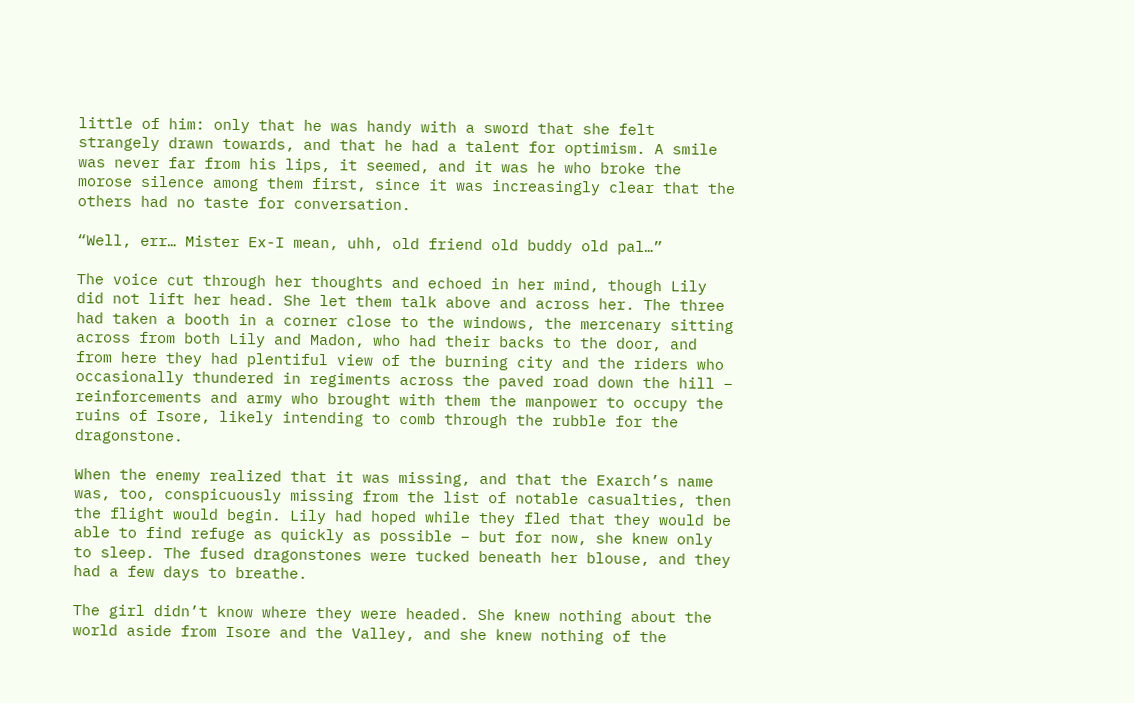little of him: only that he was handy with a sword that she felt strangely drawn towards, and that he had a talent for optimism. A smile was never far from his lips, it seemed, and it was he who broke the morose silence among them first, since it was increasingly clear that the others had no taste for conversation.

“Well, err… Mister Ex-I mean, uhh, old friend old buddy old pal…”

The voice cut through her thoughts and echoed in her mind, though Lily did not lift her head. She let them talk above and across her. The three had taken a booth in a corner close to the windows, the mercenary sitting across from both Lily and Madon, who had their backs to the door, and from here they had plentiful view of the burning city and the riders who occasionally thundered in regiments across the paved road down the hill – reinforcements and army who brought with them the manpower to occupy the ruins of Isore, likely intending to comb through the rubble for the dragonstone.

When the enemy realized that it was missing, and that the Exarch’s name was, too, conspicuously missing from the list of notable casualties, then the flight would begin. Lily had hoped while they fled that they would be able to find refuge as quickly as possible – but for now, she knew only to sleep. The fused dragonstones were tucked beneath her blouse, and they had a few days to breathe.

The girl didn’t know where they were headed. She knew nothing about the world aside from Isore and the Valley, and she knew nothing of the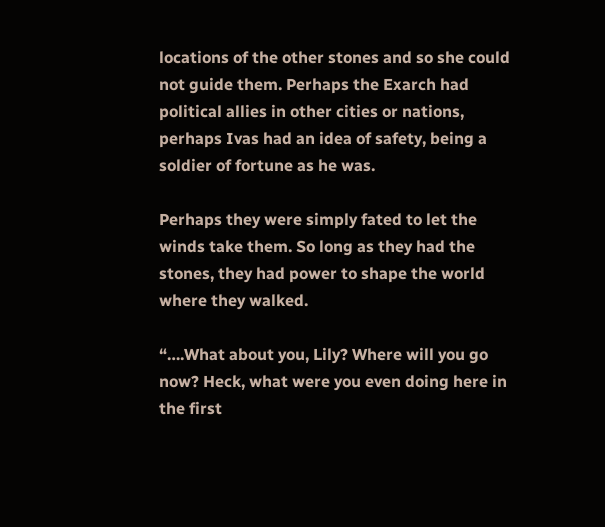locations of the other stones and so she could not guide them. Perhaps the Exarch had political allies in other cities or nations, perhaps Ivas had an idea of safety, being a soldier of fortune as he was.

Perhaps they were simply fated to let the winds take them. So long as they had the stones, they had power to shape the world where they walked.

“….What about you, Lily? Where will you go now? Heck, what were you even doing here in the first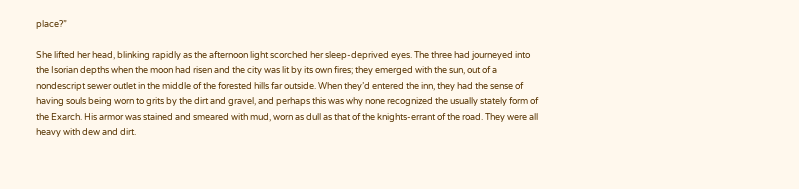place?”

She lifted her head, blinking rapidly as the afternoon light scorched her sleep-deprived eyes. The three had journeyed into the Isorian depths when the moon had risen and the city was lit by its own fires; they emerged with the sun, out of a nondescript sewer outlet in the middle of the forested hills far outside. When they’d entered the inn, they had the sense of having souls being worn to grits by the dirt and gravel, and perhaps this was why none recognized the usually stately form of the Exarch. His armor was stained and smeared with mud, worn as dull as that of the knights-errant of the road. They were all heavy with dew and dirt.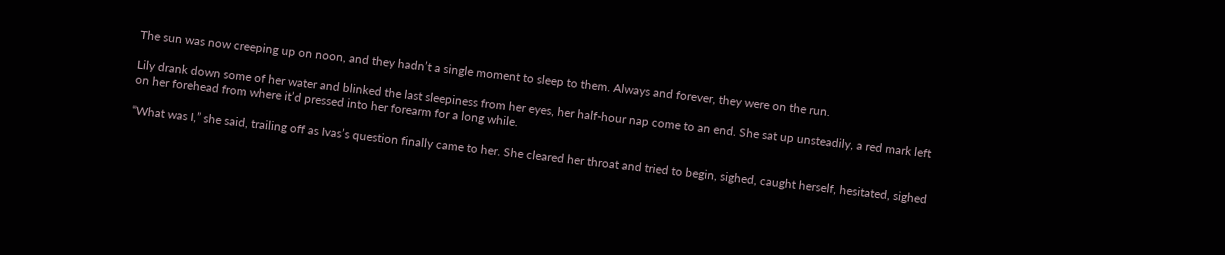The sun was now creeping up on noon, and they hadn’t a single moment to sleep to them. Always and forever, they were on the run.

Lily drank down some of her water and blinked the last sleepiness from her eyes, her half-hour nap come to an end. She sat up unsteadily, a red mark left on her forehead from where it’d pressed into her forearm for a long while.

“What was I,” she said, trailing off as Ivas’s question finally came to her. She cleared her throat and tried to begin, sighed, caught herself, hesitated, sighed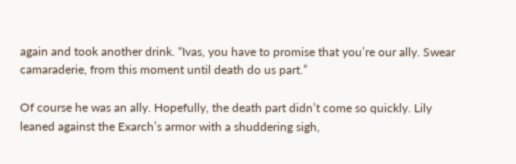again and took another drink. “Ivas, you have to promise that you’re our ally. Swear camaraderie, from this moment until death do us part.”

Of course he was an ally. Hopefully, the death part didn’t come so quickly. Lily leaned against the Exarch’s armor with a shuddering sigh,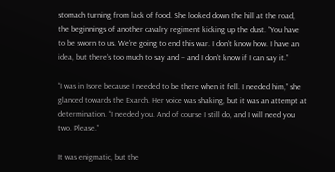stomach turning from lack of food. She looked down the hill at the road, the beginnings of another cavalry regiment kicking up the dust. “You have to be sworn to us. We’re going to end this war. I don’t know how. I have an idea, but there’s too much to say and – and I don’t know if I can say it.”

“I was in Isore because I needed to be there when it fell. I needed him,” she glanced towards the Exarch. Her voice was shaking, but it was an attempt at determination. “I needed you. And of course I still do, and I will need you two. Please.”

It was enigmatic, but the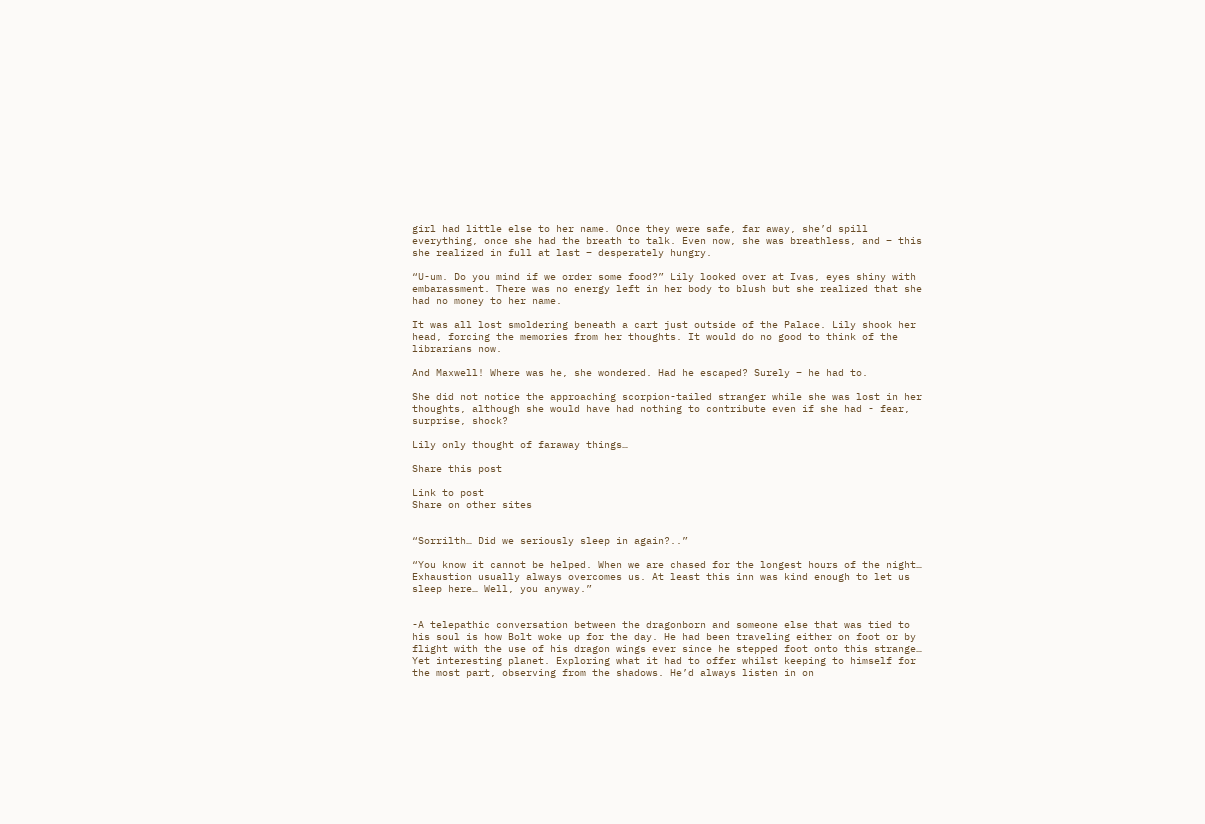girl had little else to her name. Once they were safe, far away, she’d spill everything, once she had the breath to talk. Even now, she was breathless, and – this she realized in full at last – desperately hungry.

“U-um. Do you mind if we order some food?” Lily looked over at Ivas, eyes shiny with embarassment. There was no energy left in her body to blush but she realized that she had no money to her name.

It was all lost smoldering beneath a cart just outside of the Palace. Lily shook her head, forcing the memories from her thoughts. It would do no good to think of the librarians now.

And Maxwell! Where was he, she wondered. Had he escaped? Surely – he had to.

She did not notice the approaching scorpion-tailed stranger while she was lost in her thoughts, although she would have had nothing to contribute even if she had - fear, surprise, shock?

Lily only thought of faraway things…

Share this post

Link to post
Share on other sites


“Sorrilth… Did we seriously sleep in again?..”

“You know it cannot be helped. When we are chased for the longest hours of the night… Exhaustion usually always overcomes us. At least this inn was kind enough to let us sleep here… Well, you anyway.”


-A telepathic conversation between the dragonborn and someone else that was tied to his soul is how Bolt woke up for the day. He had been traveling either on foot or by flight with the use of his dragon wings ever since he stepped foot onto this strange… Yet interesting planet. Exploring what it had to offer whilst keeping to himself for the most part, observing from the shadows. He’d always listen in on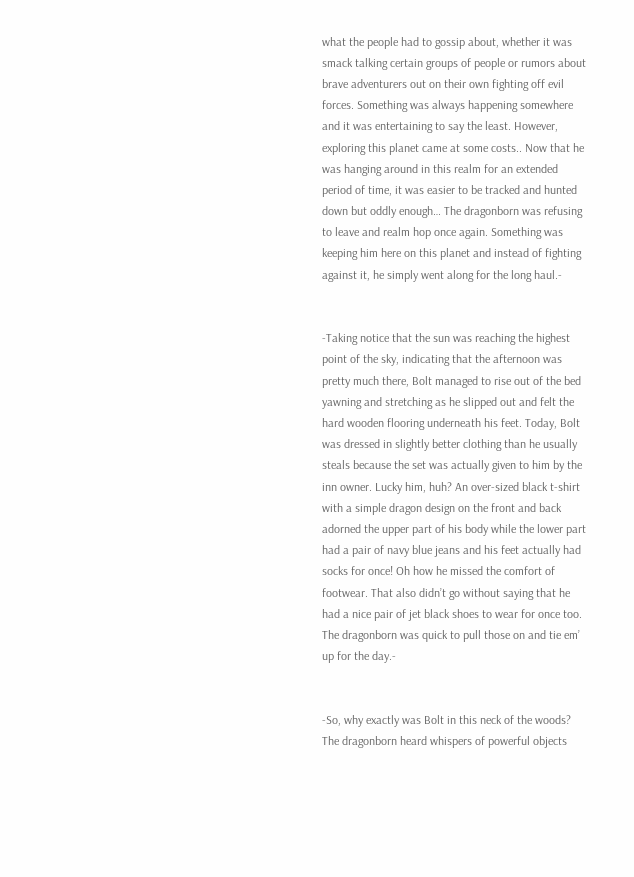what the people had to gossip about, whether it was smack talking certain groups of people or rumors about brave adventurers out on their own fighting off evil forces. Something was always happening somewhere and it was entertaining to say the least. However, exploring this planet came at some costs.. Now that he was hanging around in this realm for an extended period of time, it was easier to be tracked and hunted down but oddly enough… The dragonborn was refusing to leave and realm hop once again. Something was keeping him here on this planet and instead of fighting against it, he simply went along for the long haul.-


-Taking notice that the sun was reaching the highest point of the sky, indicating that the afternoon was pretty much there, Bolt managed to rise out of the bed yawning and stretching as he slipped out and felt the hard wooden flooring underneath his feet. Today, Bolt was dressed in slightly better clothing than he usually steals because the set was actually given to him by the inn owner. Lucky him, huh? An over-sized black t-shirt with a simple dragon design on the front and back adorned the upper part of his body while the lower part had a pair of navy blue jeans and his feet actually had socks for once! Oh how he missed the comfort of footwear. That also didn’t go without saying that he had a nice pair of jet black shoes to wear for once too. The dragonborn was quick to pull those on and tie em’ up for the day.-


-So, why exactly was Bolt in this neck of the woods? The dragonborn heard whispers of powerful objects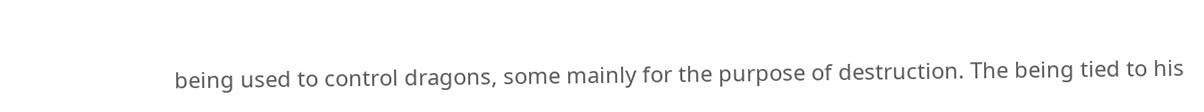being used to control dragons, some mainly for the purpose of destruction. The being tied to his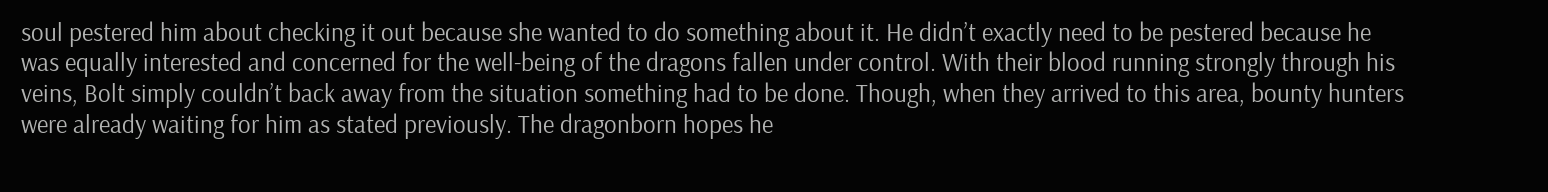soul pestered him about checking it out because she wanted to do something about it. He didn’t exactly need to be pestered because he was equally interested and concerned for the well-being of the dragons fallen under control. With their blood running strongly through his veins, Bolt simply couldn’t back away from the situation something had to be done. Though, when they arrived to this area, bounty hunters were already waiting for him as stated previously. The dragonborn hopes he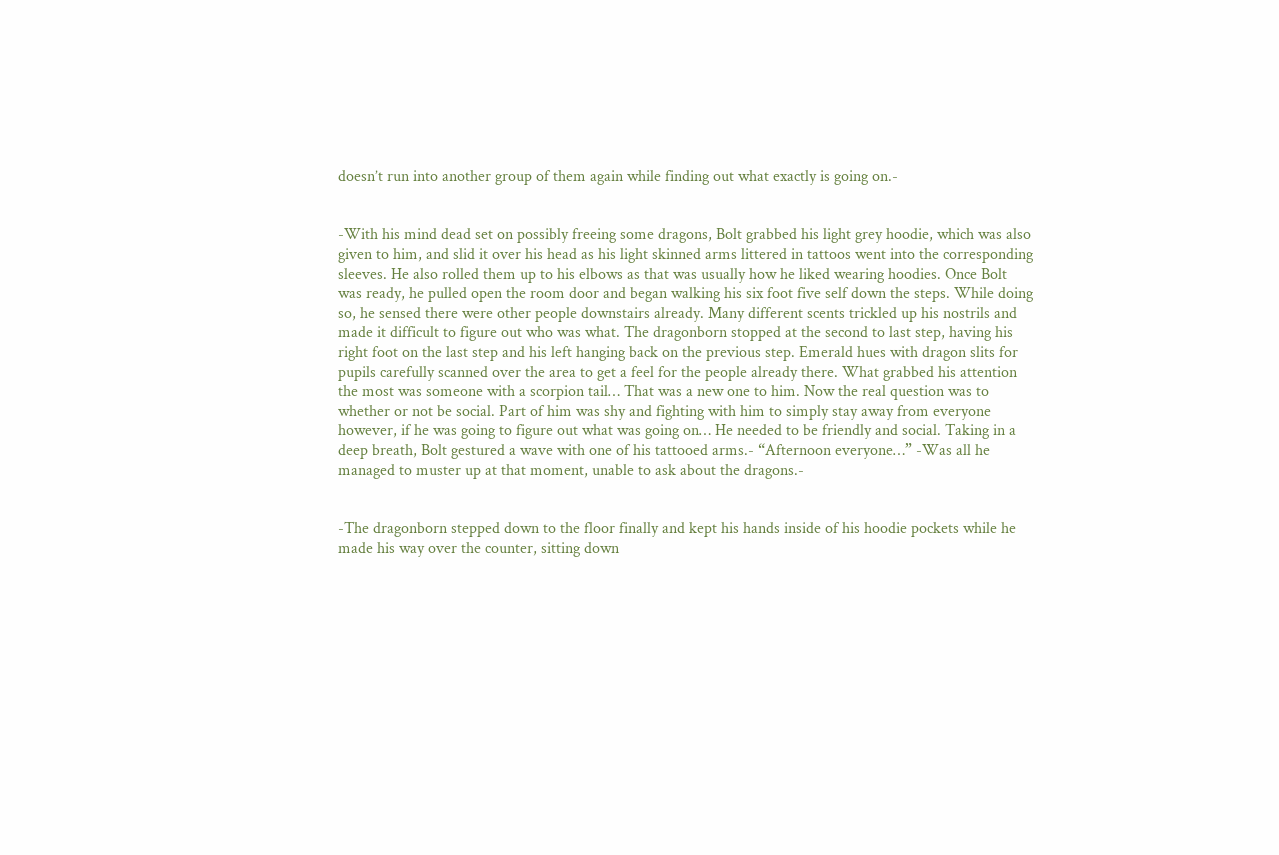doesn’t run into another group of them again while finding out what exactly is going on.-


-With his mind dead set on possibly freeing some dragons, Bolt grabbed his light grey hoodie, which was also given to him, and slid it over his head as his light skinned arms littered in tattoos went into the corresponding sleeves. He also rolled them up to his elbows as that was usually how he liked wearing hoodies. Once Bolt was ready, he pulled open the room door and began walking his six foot five self down the steps. While doing so, he sensed there were other people downstairs already. Many different scents trickled up his nostrils and made it difficult to figure out who was what. The dragonborn stopped at the second to last step, having his right foot on the last step and his left hanging back on the previous step. Emerald hues with dragon slits for pupils carefully scanned over the area to get a feel for the people already there. What grabbed his attention the most was someone with a scorpion tail… That was a new one to him. Now the real question was to whether or not be social. Part of him was shy and fighting with him to simply stay away from everyone however, if he was going to figure out what was going on… He needed to be friendly and social. Taking in a deep breath, Bolt gestured a wave with one of his tattooed arms.- “Afternoon everyone…” -Was all he managed to muster up at that moment, unable to ask about the dragons.-


-The dragonborn stepped down to the floor finally and kept his hands inside of his hoodie pockets while he made his way over the counter, sitting down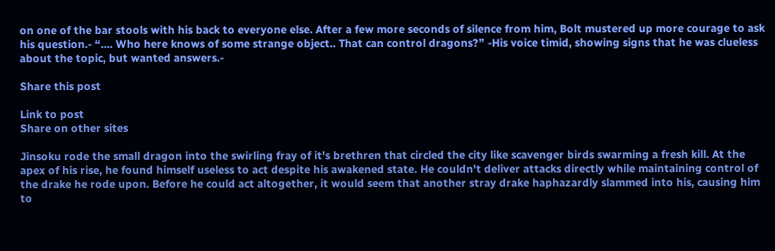on one of the bar stools with his back to everyone else. After a few more seconds of silence from him, Bolt mustered up more courage to ask his question.- “.... Who here knows of some strange object.. That can control dragons?” -His voice timid, showing signs that he was clueless about the topic, but wanted answers.-

Share this post

Link to post
Share on other sites

Jinsoku rode the small dragon into the swirling fray of it's brethren that circled the city like scavenger birds swarming a fresh kill. At the apex of his rise, he found himself useless to act despite his awakened state. He couldn't deliver attacks directly while maintaining control of the drake he rode upon. Before he could act altogether, it would seem that another stray drake haphazardly slammed into his, causing him to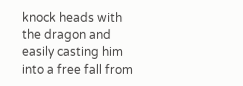knock heads with the dragon and easily casting him into a free fall from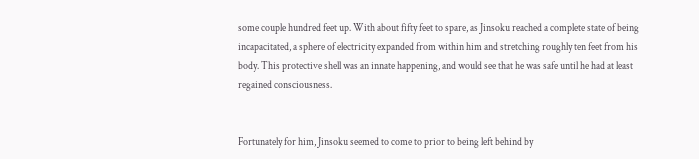some couple hundred feet up. With about fifty feet to spare, as Jinsoku reached a complete state of being incapacitated, a sphere of electricity expanded from within him and stretching roughly ten feet from his body. This protective shell was an innate happening, and would see that he was safe until he had at least regained consciousness.


Fortunately for him, Jinsoku seemed to come to prior to being left behind by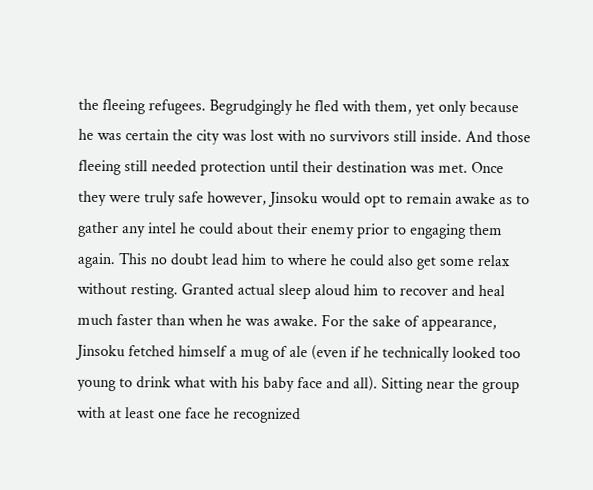the fleeing refugees. Begrudgingly he fled with them, yet only because he was certain the city was lost with no survivors still inside. And those fleeing still needed protection until their destination was met. Once they were truly safe however, Jinsoku would opt to remain awake as to gather any intel he could about their enemy prior to engaging them again. This no doubt lead him to where he could also get some relax without resting. Granted actual sleep aloud him to recover and heal much faster than when he was awake. For the sake of appearance, Jinsoku fetched himself a mug of ale (even if he technically looked too young to drink what with his baby face and all). Sitting near the group with at least one face he recognized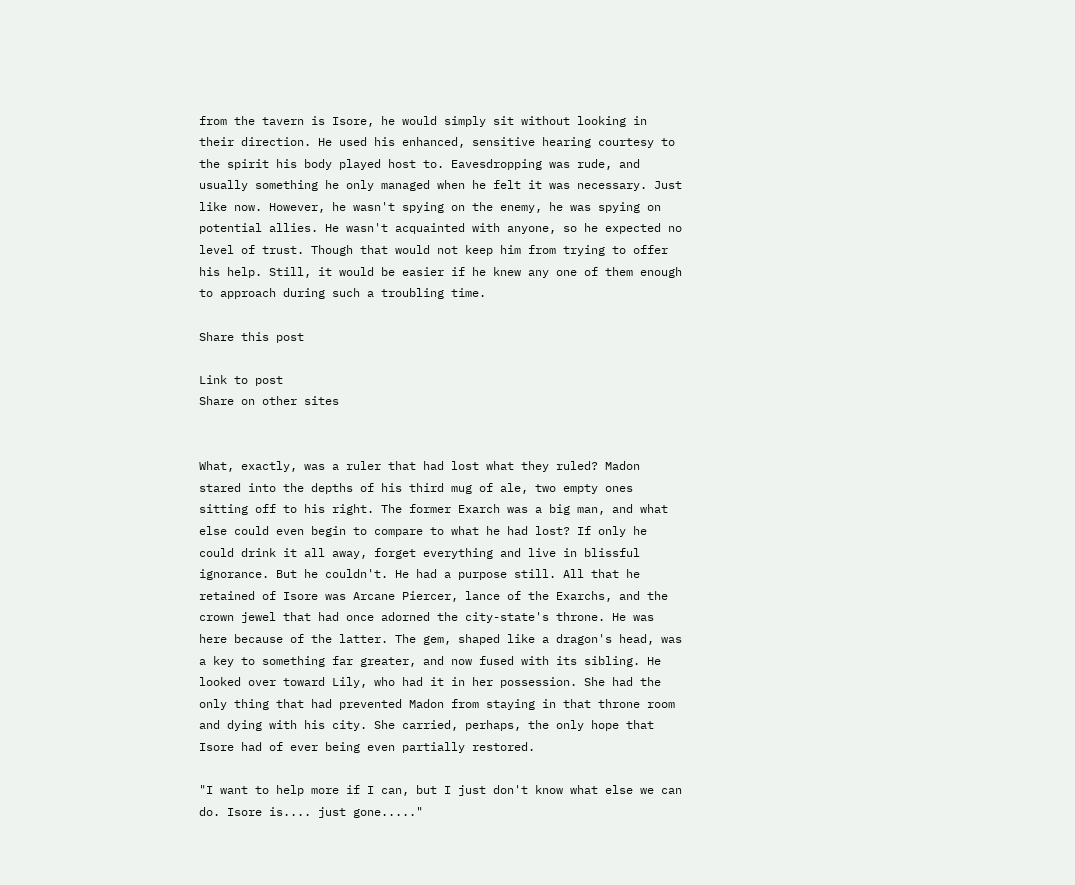from the tavern is Isore, he would simply sit without looking in their direction. He used his enhanced, sensitive hearing courtesy to the spirit his body played host to. Eavesdropping was rude, and usually something he only managed when he felt it was necessary. Just like now. However, he wasn't spying on the enemy, he was spying on potential allies. He wasn't acquainted with anyone, so he expected no level of trust. Though that would not keep him from trying to offer his help. Still, it would be easier if he knew any one of them enough to approach during such a troubling time.

Share this post

Link to post
Share on other sites


What, exactly, was a ruler that had lost what they ruled? Madon stared into the depths of his third mug of ale, two empty ones sitting off to his right. The former Exarch was a big man, and what else could even begin to compare to what he had lost? If only he could drink it all away, forget everything and live in blissful ignorance. But he couldn't. He had a purpose still. All that he retained of Isore was Arcane Piercer, lance of the Exarchs, and the crown jewel that had once adorned the city-state's throne. He was here because of the latter. The gem, shaped like a dragon's head, was a key to something far greater, and now fused with its sibling. He looked over toward Lily, who had it in her possession. She had the only thing that had prevented Madon from staying in that throne room and dying with his city. She carried, perhaps, the only hope that Isore had of ever being even partially restored.

"I want to help more if I can, but I just don't know what else we can do. Isore is.... just gone....."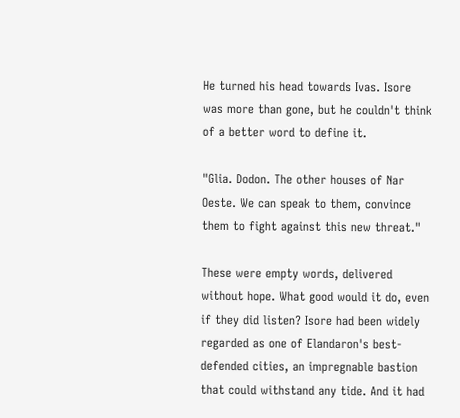He turned his head towards Ivas. Isore was more than gone, but he couldn't think of a better word to define it.

"Glia. Dodon. The other houses of Nar Oeste. We can speak to them, convince them to fight against this new threat."

These were empty words, delivered without hope. What good would it do, even if they did listen? Isore had been widely regarded as one of Elandaron's best-defended cities, an impregnable bastion that could withstand any tide. And it had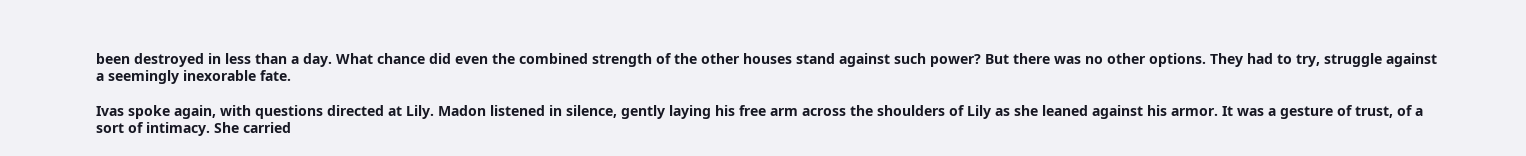been destroyed in less than a day. What chance did even the combined strength of the other houses stand against such power? But there was no other options. They had to try, struggle against a seemingly inexorable fate.

Ivas spoke again, with questions directed at Lily. Madon listened in silence, gently laying his free arm across the shoulders of Lily as she leaned against his armor. It was a gesture of trust, of a sort of intimacy. She carried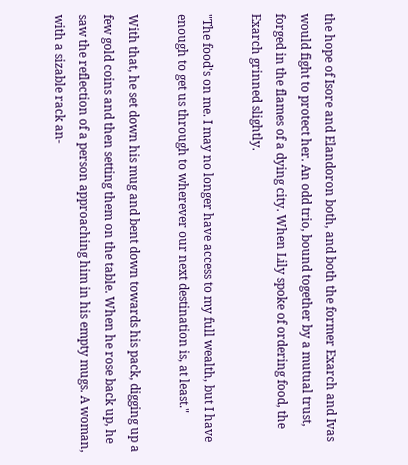the hope of Isore and Elandoron both, and both the former Exarch and Ivas would fight to protect her. An odd trio, bound together by a mutual trust, forged in the flames of a dying city. When Lily spoke of ordering food, the Exarch grinned slightly.

"The food's on me. I may no longer have access to my full wealth, but I have enough to get us through to wherever our next destination is, at least."

With that, he set down his mug and bent down towards his pack, digging up a few gold coins and then setting them on the table. When he rose back up, he saw the reflection of a person approaching him in his empty mugs. A woman, with a sizable rack an-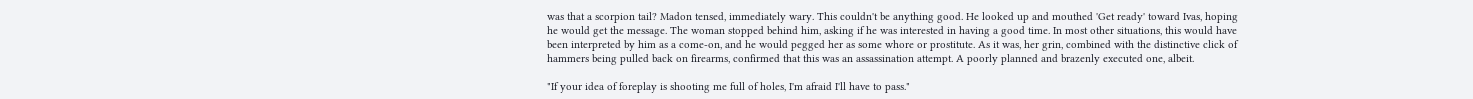was that a scorpion tail? Madon tensed, immediately wary. This couldn't be anything good. He looked up and mouthed 'Get ready' toward Ivas, hoping he would get the message. The woman stopped behind him, asking if he was interested in having a good time. In most other situations, this would have been interpreted by him as a come-on, and he would pegged her as some whore or prostitute. As it was, her grin, combined with the distinctive click of hammers being pulled back on firearms, confirmed that this was an assassination attempt. A poorly planned and brazenly executed one, albeit.

"If your idea of foreplay is shooting me full of holes, I'm afraid I'll have to pass."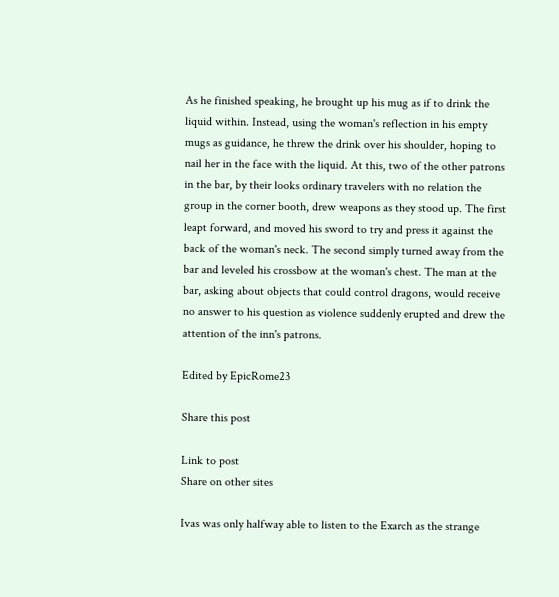As he finished speaking, he brought up his mug as if to drink the liquid within. Instead, using the woman's reflection in his empty mugs as guidance, he threw the drink over his shoulder, hoping to nail her in the face with the liquid. At this, two of the other patrons in the bar, by their looks ordinary travelers with no relation the group in the corner booth, drew weapons as they stood up. The first leapt forward, and moved his sword to try and press it against the back of the woman's neck. The second simply turned away from the bar and leveled his crossbow at the woman's chest. The man at the bar, asking about objects that could control dragons, would receive no answer to his question as violence suddenly erupted and drew the attention of the inn's patrons.

Edited by EpicRome23

Share this post

Link to post
Share on other sites

Ivas was only halfway able to listen to the Exarch as the strange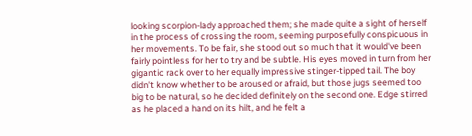looking scorpion-lady approached them; she made quite a sight of herself in the process of crossing the room, seeming purposefully conspicuous in her movements. To be fair, she stood out so much that it would've been fairly pointless for her to try and be subtle. His eyes moved in turn from her gigantic rack over to her equally impressive stinger-tipped tail. The boy didn't know whether to be aroused or afraid, but those jugs seemed too big to be natural, so he decided definitely on the second one. Edge stirred as he placed a hand on its hilt, and he felt a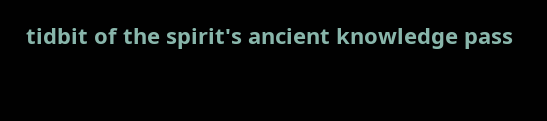tidbit of the spirit's ancient knowledge pass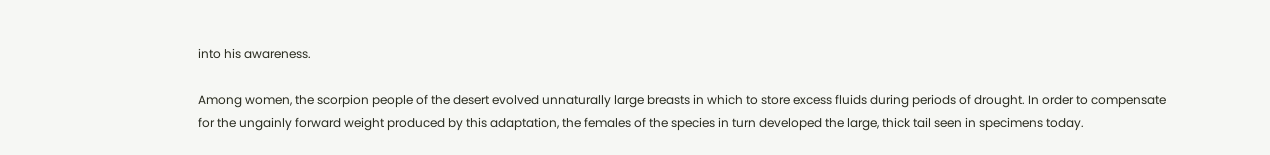into his awareness.

Among women, the scorpion people of the desert evolved unnaturally large breasts in which to store excess fluids during periods of drought. In order to compensate for the ungainly forward weight produced by this adaptation, the females of the species in turn developed the large, thick tail seen in specimens today.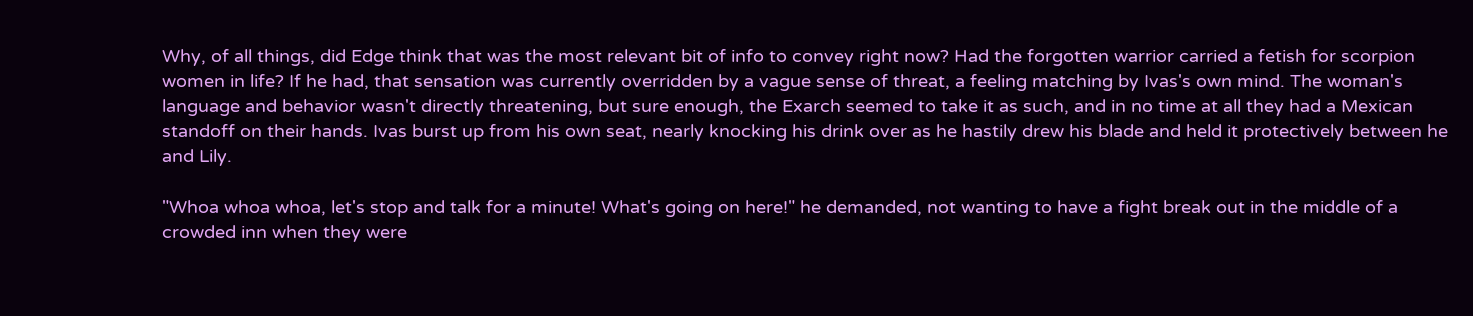Why, of all things, did Edge think that was the most relevant bit of info to convey right now? Had the forgotten warrior carried a fetish for scorpion women in life? If he had, that sensation was currently overridden by a vague sense of threat, a feeling matching by Ivas's own mind. The woman's language and behavior wasn't directly threatening, but sure enough, the Exarch seemed to take it as such, and in no time at all they had a Mexican standoff on their hands. Ivas burst up from his own seat, nearly knocking his drink over as he hastily drew his blade and held it protectively between he and Lily.

"Whoa whoa whoa, let's stop and talk for a minute! What's going on here!" he demanded, not wanting to have a fight break out in the middle of a crowded inn when they were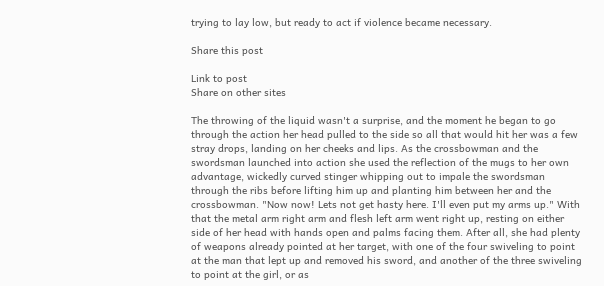trying to lay low, but ready to act if violence became necessary.

Share this post

Link to post
Share on other sites

The throwing of the liquid wasn't a surprise, and the moment he began to go through the action her head pulled to the side so all that would hit her was a few stray drops, landing on her cheeks and lips. As the crossbowman and the swordsman launched into action she used the reflection of the mugs to her own advantage, wickedly curved stinger whipping out to impale the swordsman through the ribs before lifting him up and planting him between her and the crossbowman. "Now now! Lets not get hasty here. I'll even put my arms up." With that the metal arm right arm and flesh left arm went right up, resting on either side of her head with hands open and palms facing them. After all, she had plenty of weapons already pointed at her target, with one of the four swiveling to point at the man that lept up and removed his sword, and another of the three swiveling to point at the girl, or as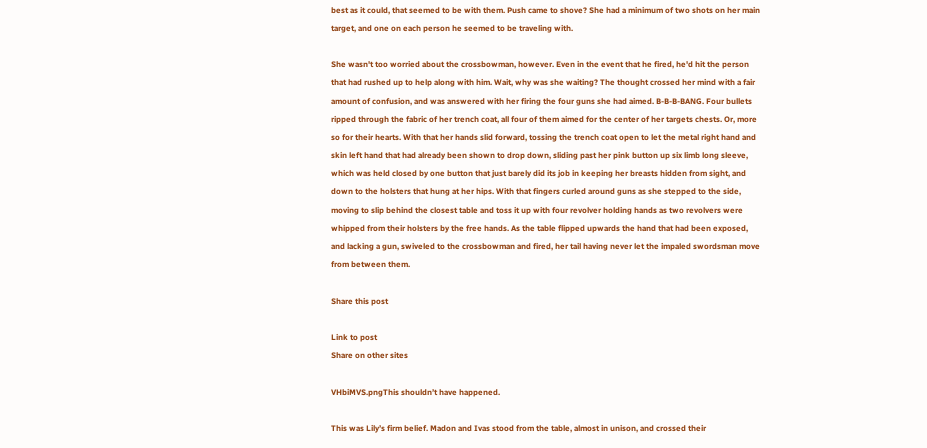best as it could, that seemed to be with them. Push came to shove? She had a minimum of two shots on her main target, and one on each person he seemed to be traveling with.

She wasn't too worried about the crossbowman, however. Even in the event that he fired, he'd hit the person that had rushed up to help along with him. Wait, why was she waiting? The thought crossed her mind with a fair amount of confusion, and was answered with her firing the four guns she had aimed. B-B-B-BANG. Four bullets ripped through the fabric of her trench coat, all four of them aimed for the center of her targets chests. Or, more so for their hearts. With that her hands slid forward, tossing the trench coat open to let the metal right hand and skin left hand that had already been shown to drop down, sliding past her pink button up six limb long sleeve, which was held closed by one button that just barely did its job in keeping her breasts hidden from sight, and down to the holsters that hung at her hips. With that fingers curled around guns as she stepped to the side, moving to slip behind the closest table and toss it up with four revolver holding hands as two revolvers were whipped from their holsters by the free hands. As the table flipped upwards the hand that had been exposed, and lacking a gun, swiveled to the crossbowman and fired, her tail having never let the impaled swordsman move from between them.

Share this post

Link to post
Share on other sites

VHbiMVS.pngThis shouldn’t have happened.

This was Lily’s firm belief. Madon and Ivas stood from the table, almost in unison, and crossed their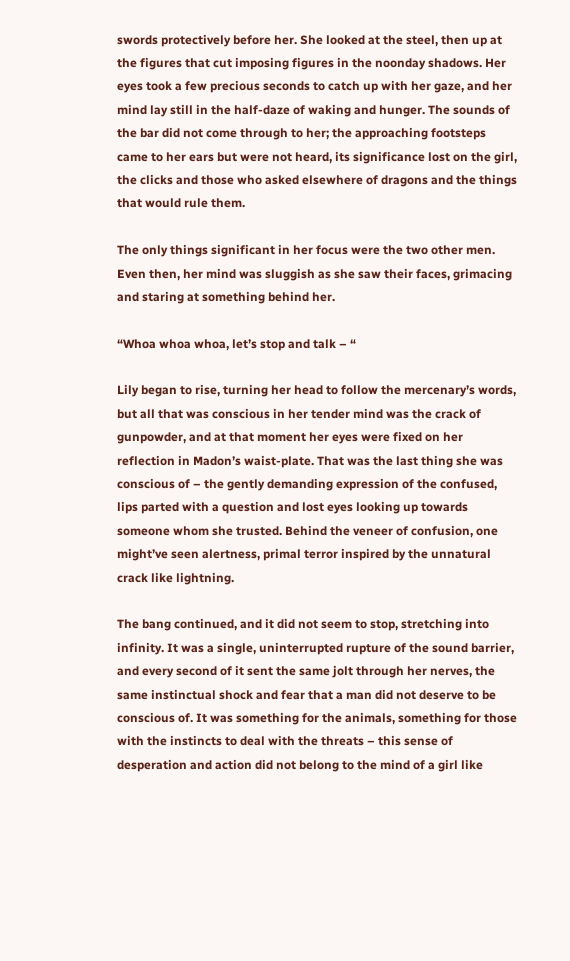swords protectively before her. She looked at the steel, then up at the figures that cut imposing figures in the noonday shadows. Her eyes took a few precious seconds to catch up with her gaze, and her mind lay still in the half-daze of waking and hunger. The sounds of the bar did not come through to her; the approaching footsteps came to her ears but were not heard, its significance lost on the girl, the clicks and those who asked elsewhere of dragons and the things that would rule them.

The only things significant in her focus were the two other men. Even then, her mind was sluggish as she saw their faces, grimacing and staring at something behind her.

“Whoa whoa whoa, let’s stop and talk – “

Lily began to rise, turning her head to follow the mercenary’s words, but all that was conscious in her tender mind was the crack of gunpowder, and at that moment her eyes were fixed on her reflection in Madon’s waist-plate. That was the last thing she was conscious of – the gently demanding expression of the confused, lips parted with a question and lost eyes looking up towards someone whom she trusted. Behind the veneer of confusion, one might’ve seen alertness, primal terror inspired by the unnatural crack like lightning.

The bang continued, and it did not seem to stop, stretching into infinity. It was a single, uninterrupted rupture of the sound barrier, and every second of it sent the same jolt through her nerves, the same instinctual shock and fear that a man did not deserve to be conscious of. It was something for the animals, something for those with the instincts to deal with the threats – this sense of desperation and action did not belong to the mind of a girl like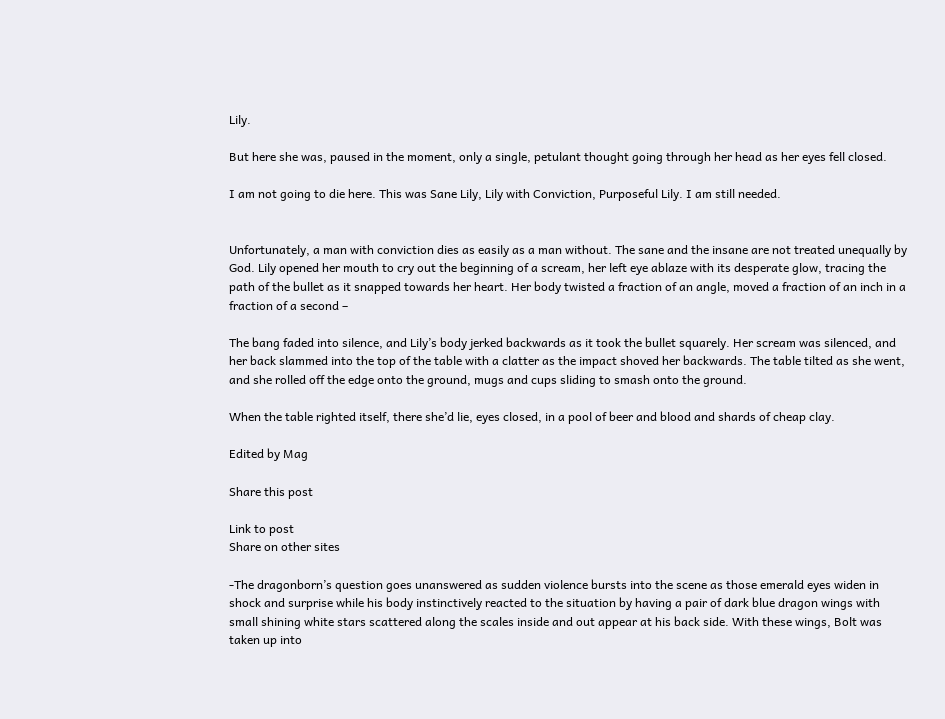Lily.

But here she was, paused in the moment, only a single, petulant thought going through her head as her eyes fell closed.

I am not going to die here. This was Sane Lily, Lily with Conviction, Purposeful Lily. I am still needed.


Unfortunately, a man with conviction dies as easily as a man without. The sane and the insane are not treated unequally by God. Lily opened her mouth to cry out the beginning of a scream, her left eye ablaze with its desperate glow, tracing the path of the bullet as it snapped towards her heart. Her body twisted a fraction of an angle, moved a fraction of an inch in a fraction of a second –

The bang faded into silence, and Lily’s body jerked backwards as it took the bullet squarely. Her scream was silenced, and her back slammed into the top of the table with a clatter as the impact shoved her backwards. The table tilted as she went, and she rolled off the edge onto the ground, mugs and cups sliding to smash onto the ground.

When the table righted itself, there she’d lie, eyes closed, in a pool of beer and blood and shards of cheap clay.

Edited by Mag

Share this post

Link to post
Share on other sites

-The dragonborn’s question goes unanswered as sudden violence bursts into the scene as those emerald eyes widen in shock and surprise while his body instinctively reacted to the situation by having a pair of dark blue dragon wings with small shining white stars scattered along the scales inside and out appear at his back side. With these wings, Bolt was taken up into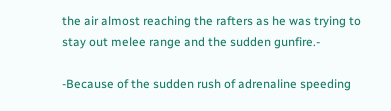the air almost reaching the rafters as he was trying to stay out melee range and the sudden gunfire.-

-Because of the sudden rush of adrenaline speeding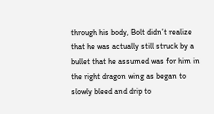through his body, Bolt didn’t realize that he was actually still struck by a bullet that he assumed was for him in the right dragon wing as began to slowly bleed and drip to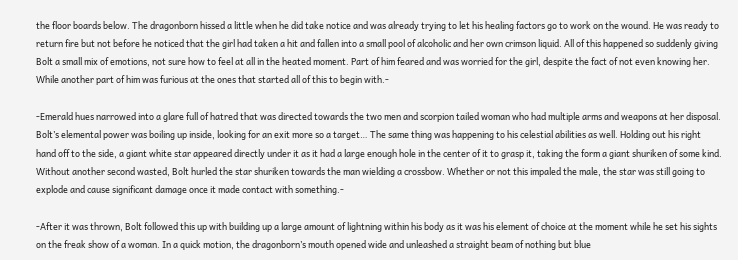the floor boards below. The dragonborn hissed a little when he did take notice and was already trying to let his healing factors go to work on the wound. He was ready to return fire but not before he noticed that the girl had taken a hit and fallen into a small pool of alcoholic and her own crimson liquid. All of this happened so suddenly giving Bolt a small mix of emotions, not sure how to feel at all in the heated moment. Part of him feared and was worried for the girl, despite the fact of not even knowing her. While another part of him was furious at the ones that started all of this to begin with.-

-Emerald hues narrowed into a glare full of hatred that was directed towards the two men and scorpion tailed woman who had multiple arms and weapons at her disposal. Bolt’s elemental power was boiling up inside, looking for an exit more so a target… The same thing was happening to his celestial abilities as well. Holding out his right hand off to the side, a giant white star appeared directly under it as it had a large enough hole in the center of it to grasp it, taking the form a giant shuriken of some kind. Without another second wasted, Bolt hurled the star shuriken towards the man wielding a crossbow. Whether or not this impaled the male, the star was still going to explode and cause significant damage once it made contact with something.-

-After it was thrown, Bolt followed this up with building up a large amount of lightning within his body as it was his element of choice at the moment while he set his sights on the freak show of a woman. In a quick motion, the dragonborn’s mouth opened wide and unleashed a straight beam of nothing but blue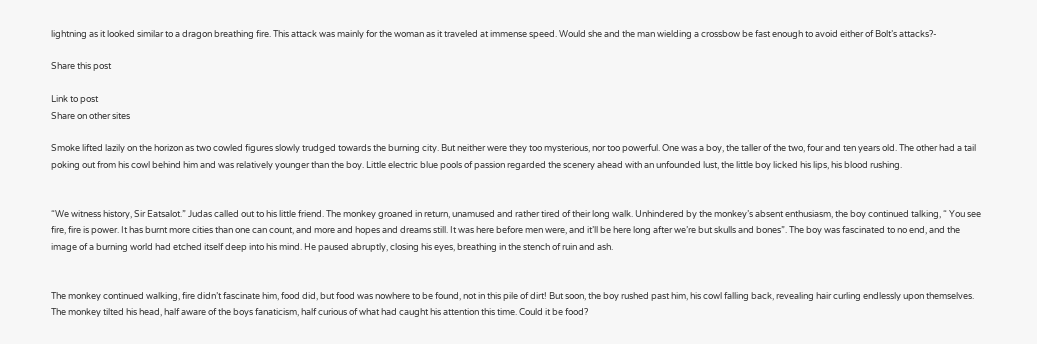lightning as it looked similar to a dragon breathing fire. This attack was mainly for the woman as it traveled at immense speed. Would she and the man wielding a crossbow be fast enough to avoid either of Bolt’s attacks?-

Share this post

Link to post
Share on other sites

Smoke lifted lazily on the horizon as two cowled figures slowly trudged towards the burning city. But neither were they too mysterious, nor too powerful. One was a boy, the taller of the two, four and ten years old. The other had a tail poking out from his cowl behind him and was relatively younger than the boy. Little electric blue pools of passion regarded the scenery ahead with an unfounded lust, the little boy licked his lips, his blood rushing.


“We witness history, Sir Eatsalot.” Judas called out to his little friend. The monkey groaned in return, unamused and rather tired of their long walk. Unhindered by the monkey’s absent enthusiasm, the boy continued talking, “ You see fire, fire is power. It has burnt more cities than one can count, and more and hopes and dreams still. It was here before men were, and it’ll be here long after we’re but skulls and bones”. The boy was fascinated to no end, and the image of a burning world had etched itself deep into his mind. He paused abruptly, closing his eyes, breathing in the stench of ruin and ash.


The monkey continued walking, fire didn’t fascinate him, food did, but food was nowhere to be found, not in this pile of dirt! But soon, the boy rushed past him, his cowl falling back, revealing hair curling endlessly upon themselves. The monkey tilted his head, half aware of the boys fanaticism, half curious of what had caught his attention this time. Could it be food?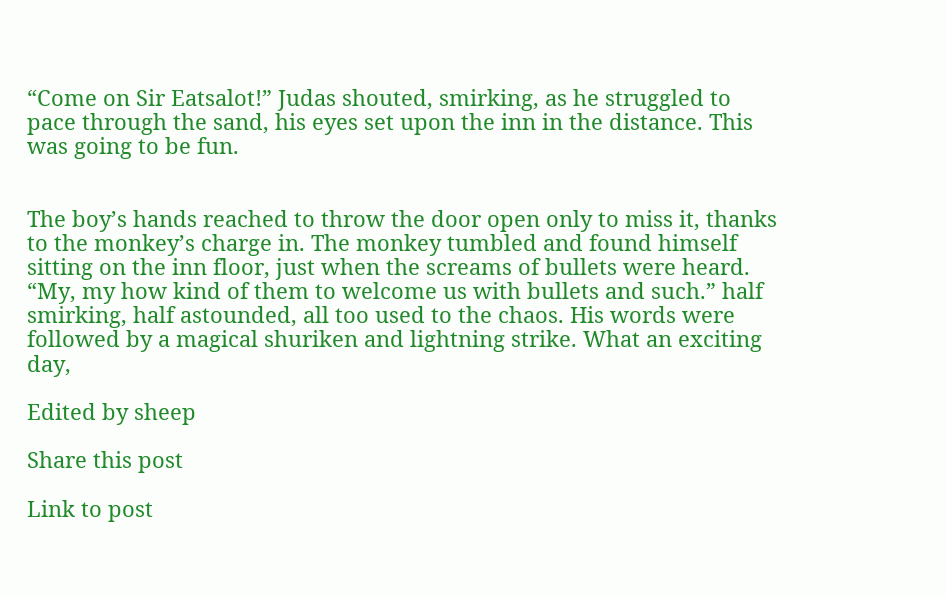“Come on Sir Eatsalot!” Judas shouted, smirking, as he struggled to pace through the sand, his eyes set upon the inn in the distance. This was going to be fun.


The boy’s hands reached to throw the door open only to miss it, thanks to the monkey’s charge in. The monkey tumbled and found himself sitting on the inn floor, just when the screams of bullets were heard. “My, my how kind of them to welcome us with bullets and such.” half smirking, half astounded, all too used to the chaos. His words were followed by a magical shuriken and lightning strike. What an exciting day,

Edited by sheep

Share this post

Link to post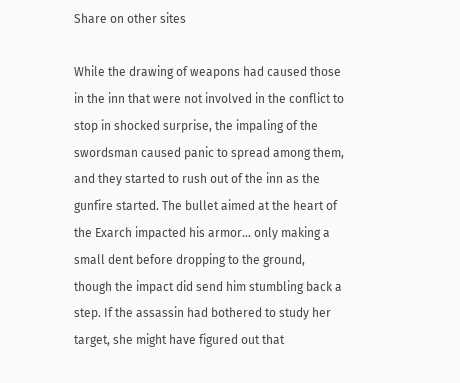Share on other sites

While the drawing of weapons had caused those in the inn that were not involved in the conflict to stop in shocked surprise, the impaling of the swordsman caused panic to spread among them, and they started to rush out of the inn as the gunfire started. The bullet aimed at the heart of the Exarch impacted his armor... only making a small dent before dropping to the ground, though the impact did send him stumbling back a step. If the assassin had bothered to study her target, she might have figured out that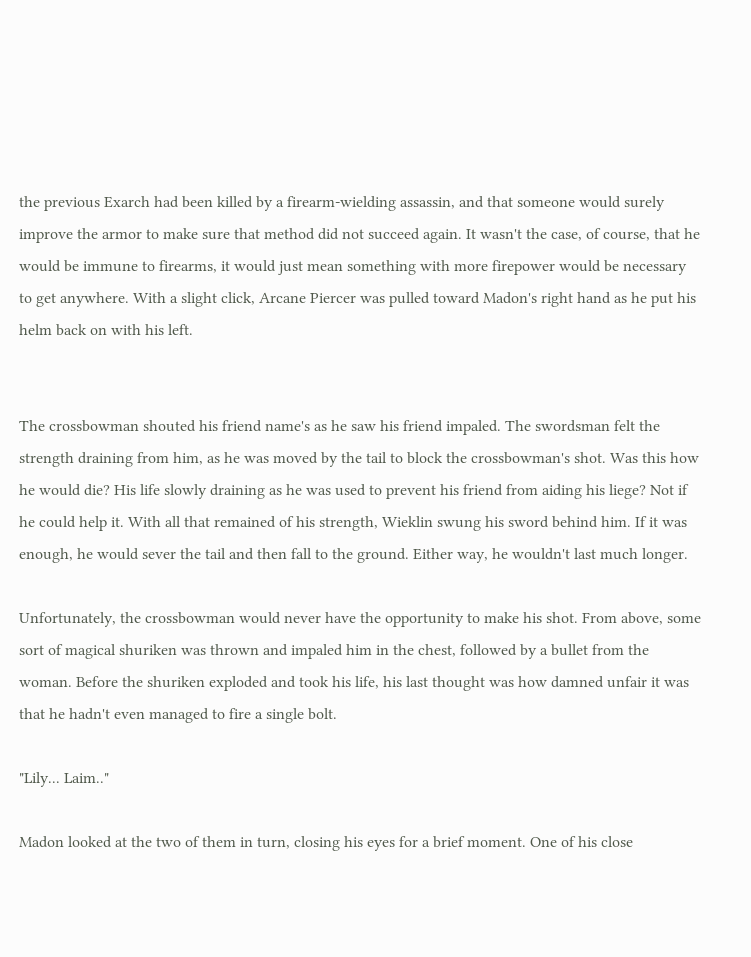the previous Exarch had been killed by a firearm-wielding assassin, and that someone would surely improve the armor to make sure that method did not succeed again. It wasn't the case, of course, that he would be immune to firearms, it would just mean something with more firepower would be necessary to get anywhere. With a slight click, Arcane Piercer was pulled toward Madon's right hand as he put his helm back on with his left.


The crossbowman shouted his friend name's as he saw his friend impaled. The swordsman felt the strength draining from him, as he was moved by the tail to block the crossbowman's shot. Was this how he would die? His life slowly draining as he was used to prevent his friend from aiding his liege? Not if he could help it. With all that remained of his strength, Wieklin swung his sword behind him. If it was enough, he would sever the tail and then fall to the ground. Either way, he wouldn't last much longer.

Unfortunately, the crossbowman would never have the opportunity to make his shot. From above, some sort of magical shuriken was thrown and impaled him in the chest, followed by a bullet from the woman. Before the shuriken exploded and took his life, his last thought was how damned unfair it was that he hadn't even managed to fire a single bolt.

"Lily... Laim.."

Madon looked at the two of them in turn, closing his eyes for a brief moment. One of his close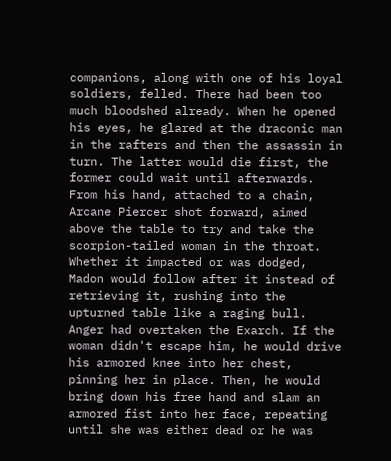companions, along with one of his loyal soldiers, felled. There had been too much bloodshed already. When he opened his eyes, he glared at the draconic man in the rafters and then the assassin in turn. The latter would die first, the former could wait until afterwards. From his hand, attached to a chain, Arcane Piercer shot forward, aimed above the table to try and take the scorpion-tailed woman in the throat. Whether it impacted or was dodged, Madon would follow after it instead of retrieving it, rushing into the upturned table like a raging bull. Anger had overtaken the Exarch. If the woman didn't escape him, he would drive his armored knee into her chest, pinning her in place. Then, he would bring down his free hand and slam an armored fist into her face, repeating until she was either dead or he was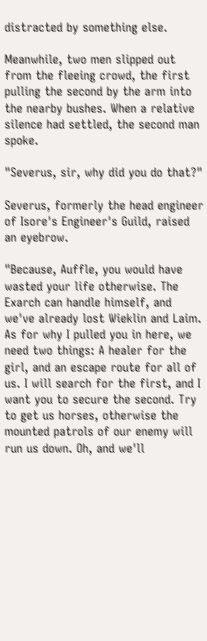distracted by something else.

Meanwhile, two men slipped out from the fleeing crowd, the first pulling the second by the arm into the nearby bushes. When a relative silence had settled, the second man spoke.

"Severus, sir, why did you do that?"

Severus, formerly the head engineer of Isore's Engineer's Guild, raised an eyebrow.

"Because, Auffle, you would have wasted your life otherwise. The Exarch can handle himself, and we've already lost Wieklin and Laim. As for why I pulled you in here, we need two things: A healer for the girl, and an escape route for all of us. I will search for the first, and I want you to secure the second. Try to get us horses, otherwise the mounted patrols of our enemy will run us down. Oh, and we'll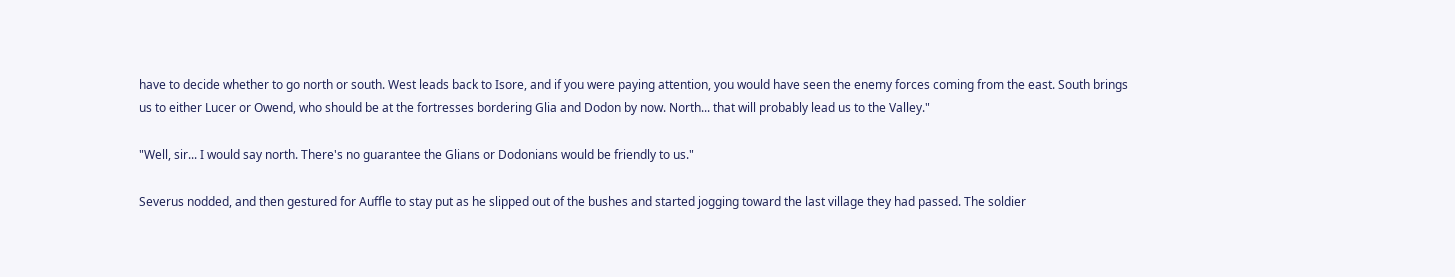have to decide whether to go north or south. West leads back to Isore, and if you were paying attention, you would have seen the enemy forces coming from the east. South brings us to either Lucer or Owend, who should be at the fortresses bordering Glia and Dodon by now. North... that will probably lead us to the Valley."

"Well, sir... I would say north. There's no guarantee the Glians or Dodonians would be friendly to us."

Severus nodded, and then gestured for Auffle to stay put as he slipped out of the bushes and started jogging toward the last village they had passed. The soldier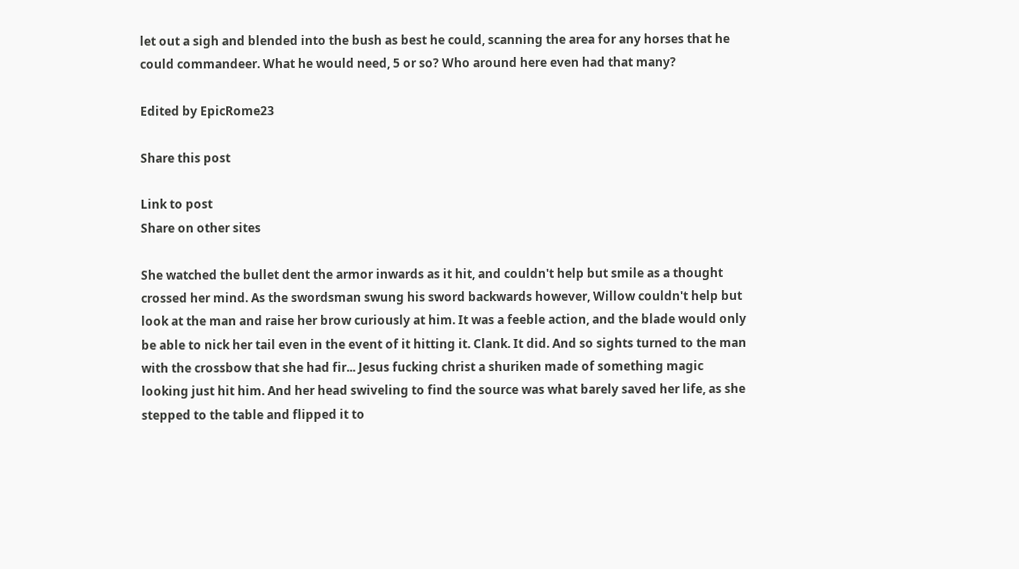let out a sigh and blended into the bush as best he could, scanning the area for any horses that he could commandeer. What he would need, 5 or so? Who around here even had that many?

Edited by EpicRome23

Share this post

Link to post
Share on other sites

She watched the bullet dent the armor inwards as it hit, and couldn't help but smile as a thought crossed her mind. As the swordsman swung his sword backwards however, Willow couldn't help but look at the man and raise her brow curiously at him. It was a feeble action, and the blade would only be able to nick her tail even in the event of it hitting it. Clank. It did. And so sights turned to the man with the crossbow that she had fir... Jesus fucking christ a shuriken made of something magic looking just hit him. And her head swiveling to find the source was what barely saved her life, as she stepped to the table and flipped it to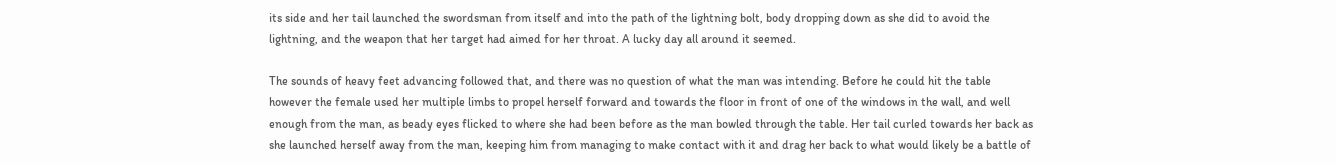its side and her tail launched the swordsman from itself and into the path of the lightning bolt, body dropping down as she did to avoid the lightning, and the weapon that her target had aimed for her throat. A lucky day all around it seemed.

The sounds of heavy feet advancing followed that, and there was no question of what the man was intending. Before he could hit the table however the female used her multiple limbs to propel herself forward and towards the floor in front of one of the windows in the wall, and well enough from the man, as beady eyes flicked to where she had been before as the man bowled through the table. Her tail curled towards her back as she launched herself away from the man, keeping him from managing to make contact with it and drag her back to what would likely be a battle of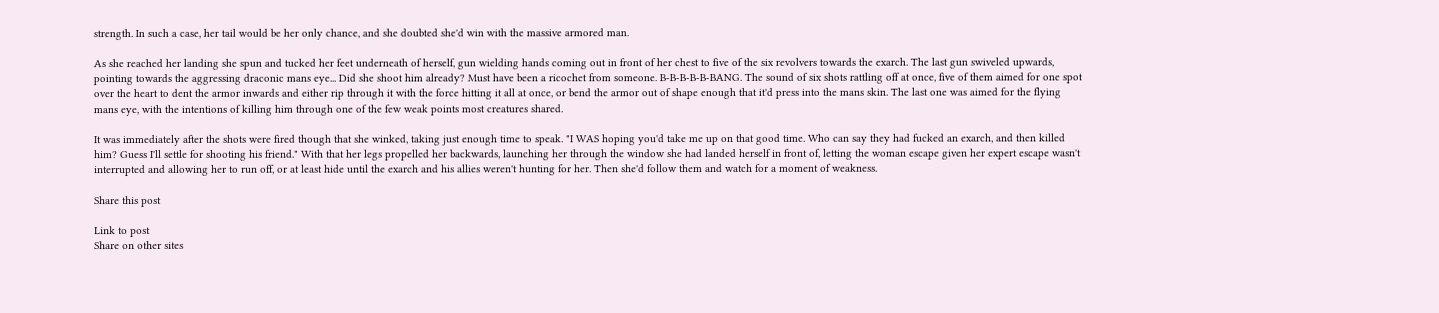strength. In such a case, her tail would be her only chance, and she doubted she'd win with the massive armored man.

As she reached her landing she spun and tucked her feet underneath of herself, gun wielding hands coming out in front of her chest to five of the six revolvers towards the exarch. The last gun swiveled upwards, pointing towards the aggressing draconic mans eye... Did she shoot him already? Must have been a ricochet from someone. B-B-B-B-B-BANG. The sound of six shots rattling off at once, five of them aimed for one spot over the heart to dent the armor inwards and either rip through it with the force hitting it all at once, or bend the armor out of shape enough that it'd press into the mans skin. The last one was aimed for the flying mans eye, with the intentions of killing him through one of the few weak points most creatures shared.

It was immediately after the shots were fired though that she winked, taking just enough time to speak. "I WAS hoping you'd take me up on that good time. Who can say they had fucked an exarch, and then killed him? Guess I'll settle for shooting his friend." With that her legs propelled her backwards, launching her through the window she had landed herself in front of, letting the woman escape given her expert escape wasn't interrupted and allowing her to run off, or at least hide until the exarch and his allies weren't hunting for her. Then she'd follow them and watch for a moment of weakness.

Share this post

Link to post
Share on other sites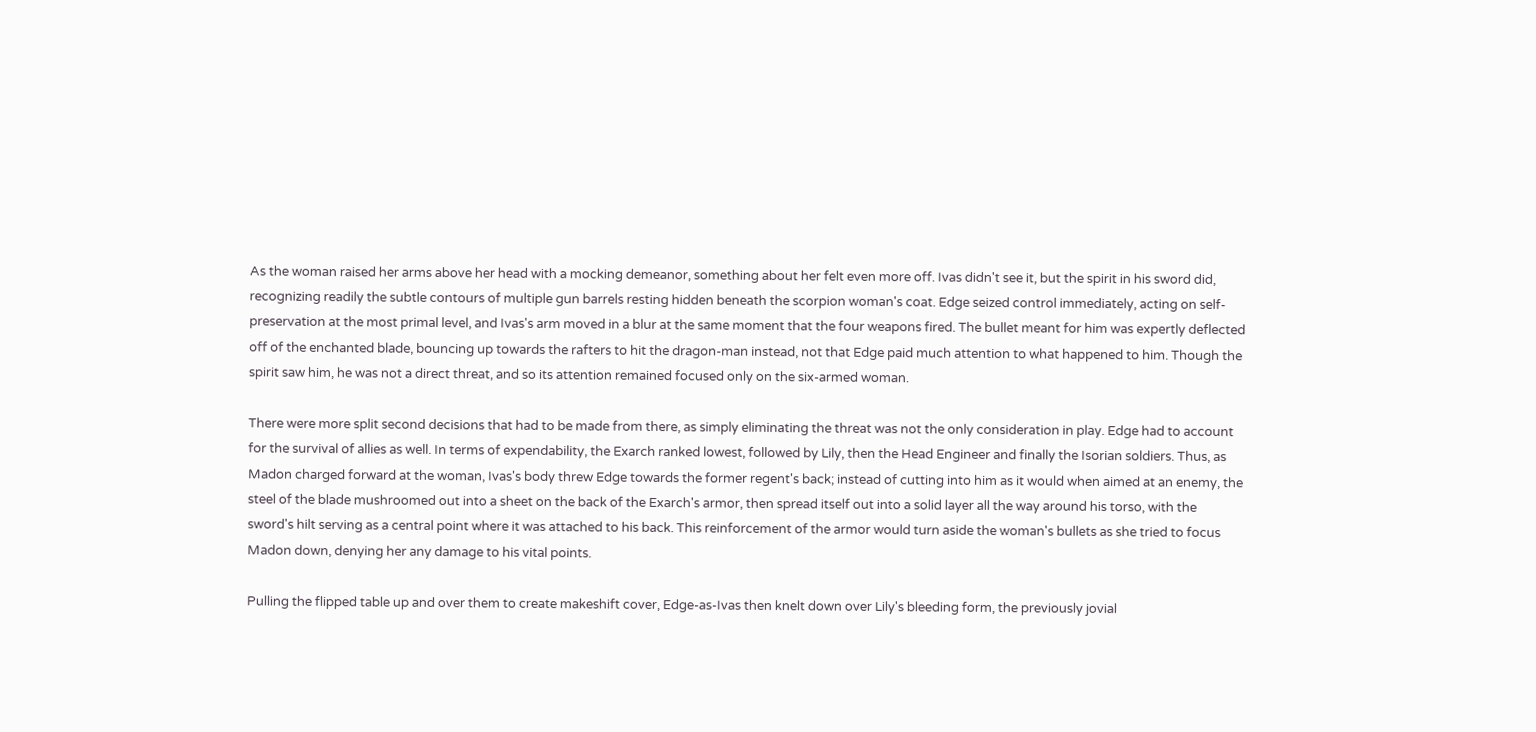As the woman raised her arms above her head with a mocking demeanor, something about her felt even more off. Ivas didn't see it, but the spirit in his sword did, recognizing readily the subtle contours of multiple gun barrels resting hidden beneath the scorpion woman's coat. Edge seized control immediately, acting on self-preservation at the most primal level, and Ivas's arm moved in a blur at the same moment that the four weapons fired. The bullet meant for him was expertly deflected off of the enchanted blade, bouncing up towards the rafters to hit the dragon-man instead, not that Edge paid much attention to what happened to him. Though the spirit saw him, he was not a direct threat, and so its attention remained focused only on the six-armed woman.

There were more split second decisions that had to be made from there, as simply eliminating the threat was not the only consideration in play. Edge had to account for the survival of allies as well. In terms of expendability, the Exarch ranked lowest, followed by Lily, then the Head Engineer and finally the Isorian soldiers. Thus, as Madon charged forward at the woman, Ivas's body threw Edge towards the former regent's back; instead of cutting into him as it would when aimed at an enemy, the steel of the blade mushroomed out into a sheet on the back of the Exarch's armor, then spread itself out into a solid layer all the way around his torso, with the sword's hilt serving as a central point where it was attached to his back. This reinforcement of the armor would turn aside the woman's bullets as she tried to focus Madon down, denying her any damage to his vital points.

Pulling the flipped table up and over them to create makeshift cover, Edge-as-Ivas then knelt down over Lily's bleeding form, the previously jovial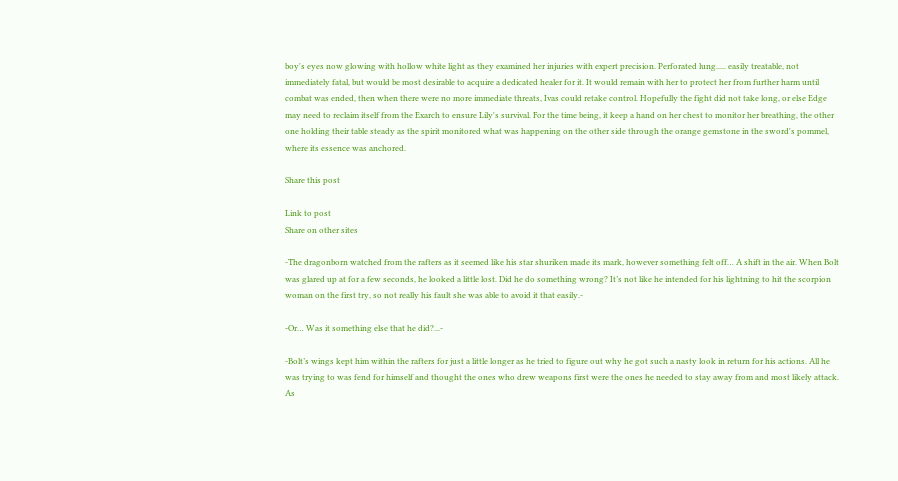boy's eyes now glowing with hollow white light as they examined her injuries with expert precision. Perforated lung..... easily treatable, not immediately fatal, but would be most desirable to acquire a dedicated healer for it. It would remain with her to protect her from further harm until combat was ended, then when there were no more immediate threats, Ivas could retake control. Hopefully the fight did not take long, or else Edge may need to reclaim itself from the Exarch to ensure Lily's survival. For the time being, it keep a hand on her chest to monitor her breathing, the other one holding their table steady as the spirit monitored what was happening on the other side through the orange gemstone in the sword's pommel, where its essence was anchored.

Share this post

Link to post
Share on other sites

-The dragonborn watched from the rafters as it seemed like his star shuriken made its mark, however something felt off… A shift in the air. When Bolt was glared up at for a few seconds, he looked a little lost. Did he do something wrong? It’s not like he intended for his lightning to hit the scorpion woman on the first try, so not really his fault she was able to avoid it that easily.-

-Or… Was it something else that he did?...-

-Bolt’s wings kept him within the rafters for just a little longer as he tried to figure out why he got such a nasty look in return for his actions. All he was trying to was fend for himself and thought the ones who drew weapons first were the ones he needed to stay away from and most likely attack. As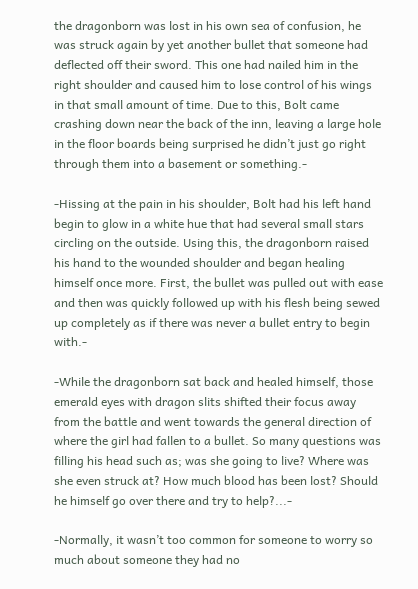the dragonborn was lost in his own sea of confusion, he was struck again by yet another bullet that someone had deflected off their sword. This one had nailed him in the right shoulder and caused him to lose control of his wings in that small amount of time. Due to this, Bolt came crashing down near the back of the inn, leaving a large hole in the floor boards being surprised he didn’t just go right through them into a basement or something.-

-Hissing at the pain in his shoulder, Bolt had his left hand begin to glow in a white hue that had several small stars circling on the outside. Using this, the dragonborn raised his hand to the wounded shoulder and began healing himself once more. First, the bullet was pulled out with ease and then was quickly followed up with his flesh being sewed up completely as if there was never a bullet entry to begin with.-

-While the dragonborn sat back and healed himself, those emerald eyes with dragon slits shifted their focus away from the battle and went towards the general direction of where the girl had fallen to a bullet. So many questions was filling his head such as; was she going to live? Where was she even struck at? How much blood has been lost? Should he himself go over there and try to help?...-

-Normally, it wasn’t too common for someone to worry so much about someone they had no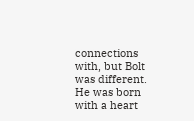connections with, but Bolt was different. He was born with a heart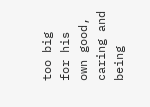too big for his own good, caring and being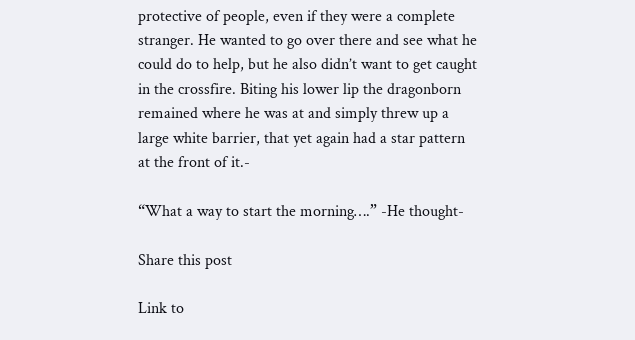protective of people, even if they were a complete stranger. He wanted to go over there and see what he could do to help, but he also didn’t want to get caught in the crossfire. Biting his lower lip the dragonborn remained where he was at and simply threw up a large white barrier, that yet again had a star pattern at the front of it.-

“What a way to start the morning….” -He thought-

Share this post

Link to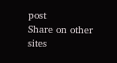post
Share on other sites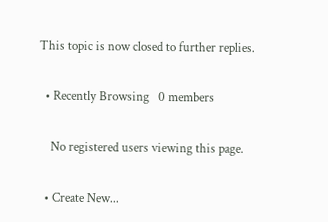This topic is now closed to further replies.

  • Recently Browsing   0 members

    No registered users viewing this page.

  • Create New...